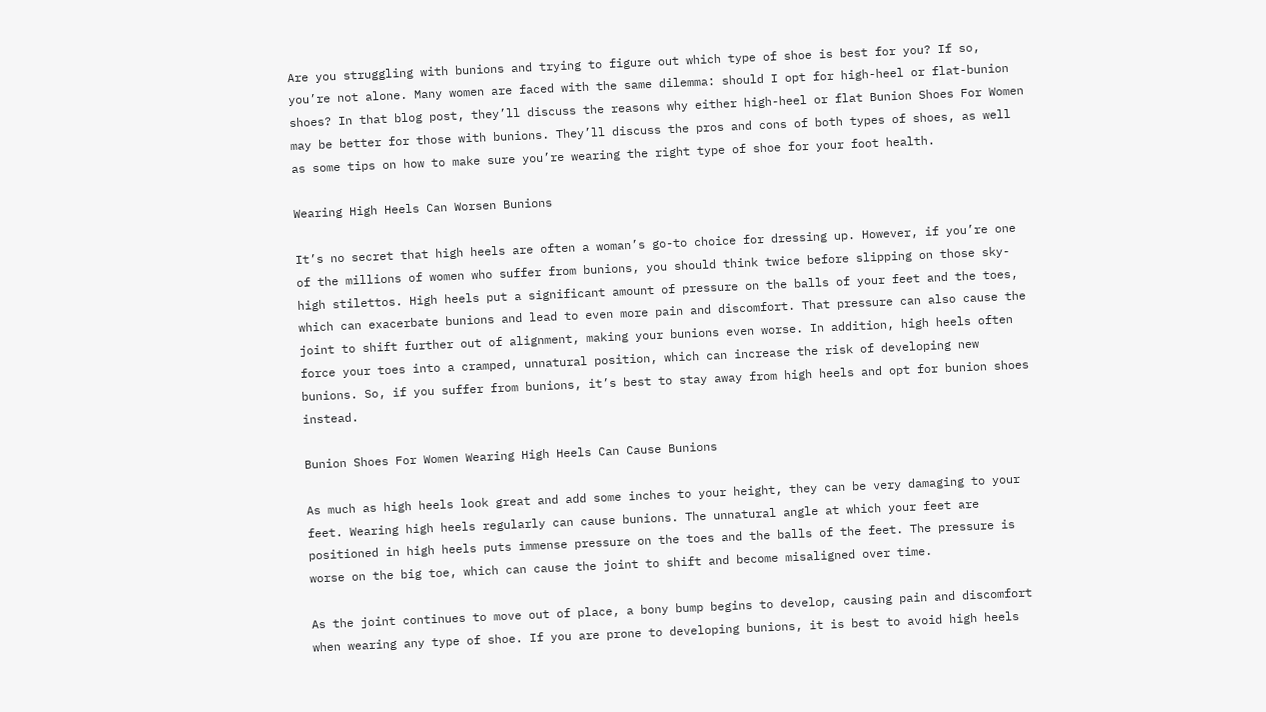Are you struggling with bunions and trying to figure out which type of shoe is best for you? If so, you’re not alone. Many women are faced with the same dilemma: should I opt for high-heel or flat-bunion shoes? In that blog post, they’ll discuss the reasons why either high-heel or flat Bunion Shoes For Women may be better for those with bunions. They’ll discuss the pros and cons of both types of shoes, as well as some tips on how to make sure you’re wearing the right type of shoe for your foot health.

Wearing High Heels Can Worsen Bunions

It’s no secret that high heels are often a woman’s go-to choice for dressing up. However, if you’re one of the millions of women who suffer from bunions, you should think twice before slipping on those sky-high stilettos. High heels put a significant amount of pressure on the balls of your feet and the toes, which can exacerbate bunions and lead to even more pain and discomfort. That pressure can also cause the joint to shift further out of alignment, making your bunions even worse. In addition, high heels often force your toes into a cramped, unnatural position, which can increase the risk of developing new bunions. So, if you suffer from bunions, it’s best to stay away from high heels and opt for bunion shoes instead.

Bunion Shoes For Women Wearing High Heels Can Cause Bunions

As much as high heels look great and add some inches to your height, they can be very damaging to your feet. Wearing high heels regularly can cause bunions. The unnatural angle at which your feet are positioned in high heels puts immense pressure on the toes and the balls of the feet. The pressure is worse on the big toe, which can cause the joint to shift and become misaligned over time.

As the joint continues to move out of place, a bony bump begins to develop, causing pain and discomfort when wearing any type of shoe. If you are prone to developing bunions, it is best to avoid high heels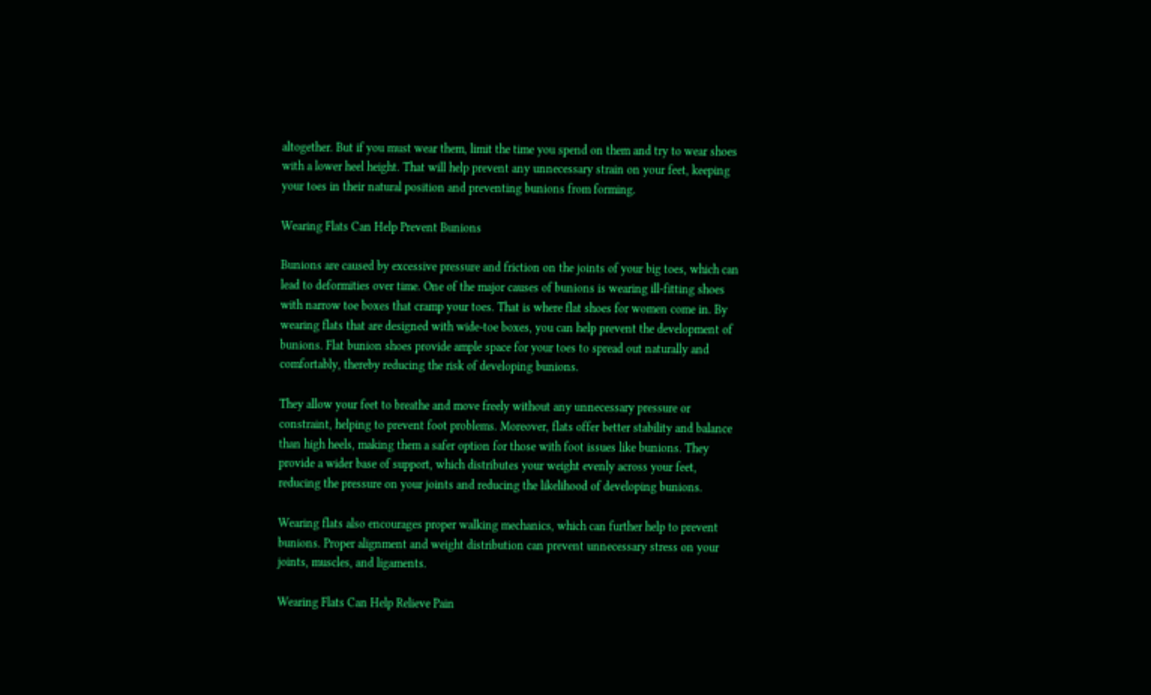altogether. But if you must wear them, limit the time you spend on them and try to wear shoes with a lower heel height. That will help prevent any unnecessary strain on your feet, keeping your toes in their natural position and preventing bunions from forming.

Wearing Flats Can Help Prevent Bunions

Bunions are caused by excessive pressure and friction on the joints of your big toes, which can lead to deformities over time. One of the major causes of bunions is wearing ill-fitting shoes with narrow toe boxes that cramp your toes. That is where flat shoes for women come in. By wearing flats that are designed with wide-toe boxes, you can help prevent the development of bunions. Flat bunion shoes provide ample space for your toes to spread out naturally and comfortably, thereby reducing the risk of developing bunions.

They allow your feet to breathe and move freely without any unnecessary pressure or constraint, helping to prevent foot problems. Moreover, flats offer better stability and balance than high heels, making them a safer option for those with foot issues like bunions. They provide a wider base of support, which distributes your weight evenly across your feet, reducing the pressure on your joints and reducing the likelihood of developing bunions.

Wearing flats also encourages proper walking mechanics, which can further help to prevent bunions. Proper alignment and weight distribution can prevent unnecessary stress on your joints, muscles, and ligaments.

Wearing Flats Can Help Relieve Pain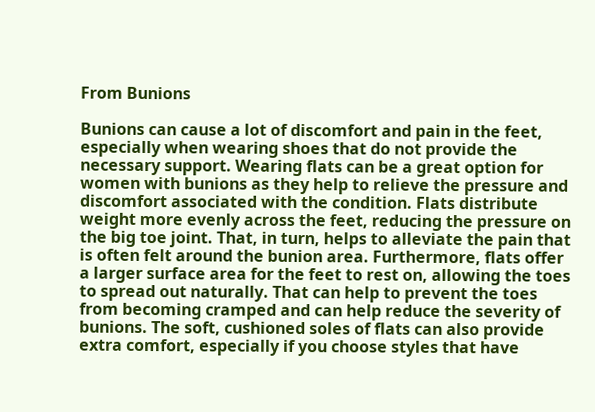From Bunions

Bunions can cause a lot of discomfort and pain in the feet, especially when wearing shoes that do not provide the necessary support. Wearing flats can be a great option for women with bunions as they help to relieve the pressure and discomfort associated with the condition. Flats distribute weight more evenly across the feet, reducing the pressure on the big toe joint. That, in turn, helps to alleviate the pain that is often felt around the bunion area. Furthermore, flats offer a larger surface area for the feet to rest on, allowing the toes to spread out naturally. That can help to prevent the toes from becoming cramped and can help reduce the severity of bunions. The soft, cushioned soles of flats can also provide extra comfort, especially if you choose styles that have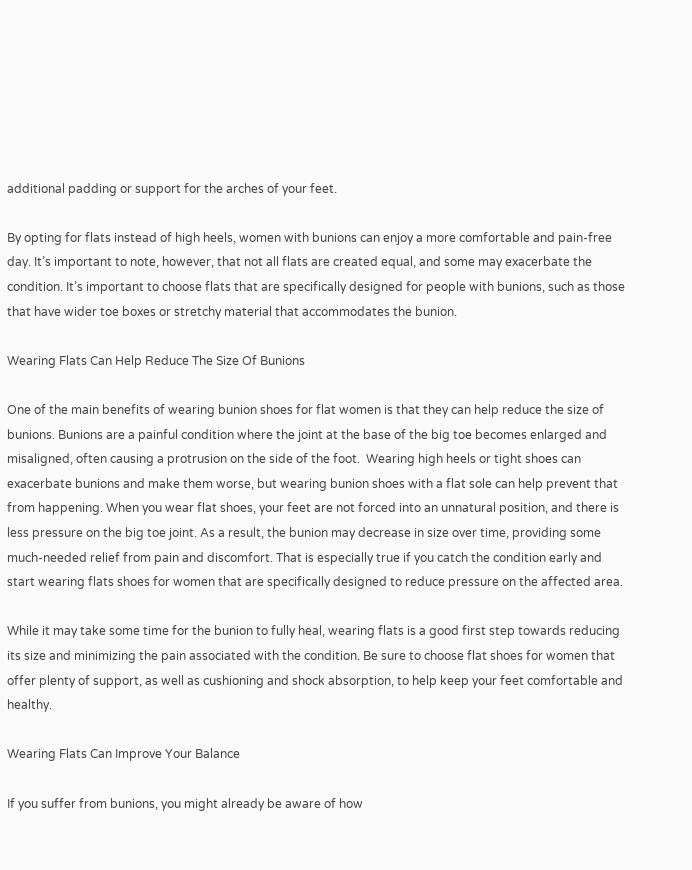additional padding or support for the arches of your feet.

By opting for flats instead of high heels, women with bunions can enjoy a more comfortable and pain-free day. It’s important to note, however, that not all flats are created equal, and some may exacerbate the condition. It’s important to choose flats that are specifically designed for people with bunions, such as those that have wider toe boxes or stretchy material that accommodates the bunion.

Wearing Flats Can Help Reduce The Size Of Bunions

One of the main benefits of wearing bunion shoes for flat women is that they can help reduce the size of bunions. Bunions are a painful condition where the joint at the base of the big toe becomes enlarged and misaligned, often causing a protrusion on the side of the foot.  Wearing high heels or tight shoes can exacerbate bunions and make them worse, but wearing bunion shoes with a flat sole can help prevent that from happening. When you wear flat shoes, your feet are not forced into an unnatural position, and there is less pressure on the big toe joint. As a result, the bunion may decrease in size over time, providing some much-needed relief from pain and discomfort. That is especially true if you catch the condition early and start wearing flats shoes for women that are specifically designed to reduce pressure on the affected area.

While it may take some time for the bunion to fully heal, wearing flats is a good first step towards reducing its size and minimizing the pain associated with the condition. Be sure to choose flat shoes for women that offer plenty of support, as well as cushioning and shock absorption, to help keep your feet comfortable and healthy.

Wearing Flats Can Improve Your Balance

If you suffer from bunions, you might already be aware of how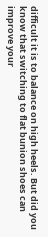difficult it is to balance on high heels. But did you know that switching to flat bunion shoes can improve your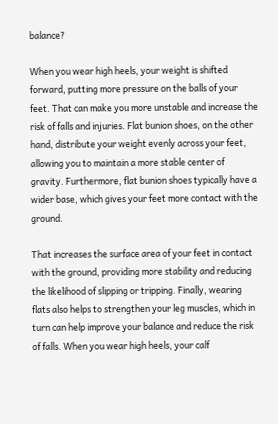balance?

When you wear high heels, your weight is shifted forward, putting more pressure on the balls of your feet. That can make you more unstable and increase the risk of falls and injuries. Flat bunion shoes, on the other hand, distribute your weight evenly across your feet, allowing you to maintain a more stable center of gravity. Furthermore, flat bunion shoes typically have a wider base, which gives your feet more contact with the ground.

That increases the surface area of your feet in contact with the ground, providing more stability and reducing the likelihood of slipping or tripping. Finally, wearing flats also helps to strengthen your leg muscles, which in turn can help improve your balance and reduce the risk of falls. When you wear high heels, your calf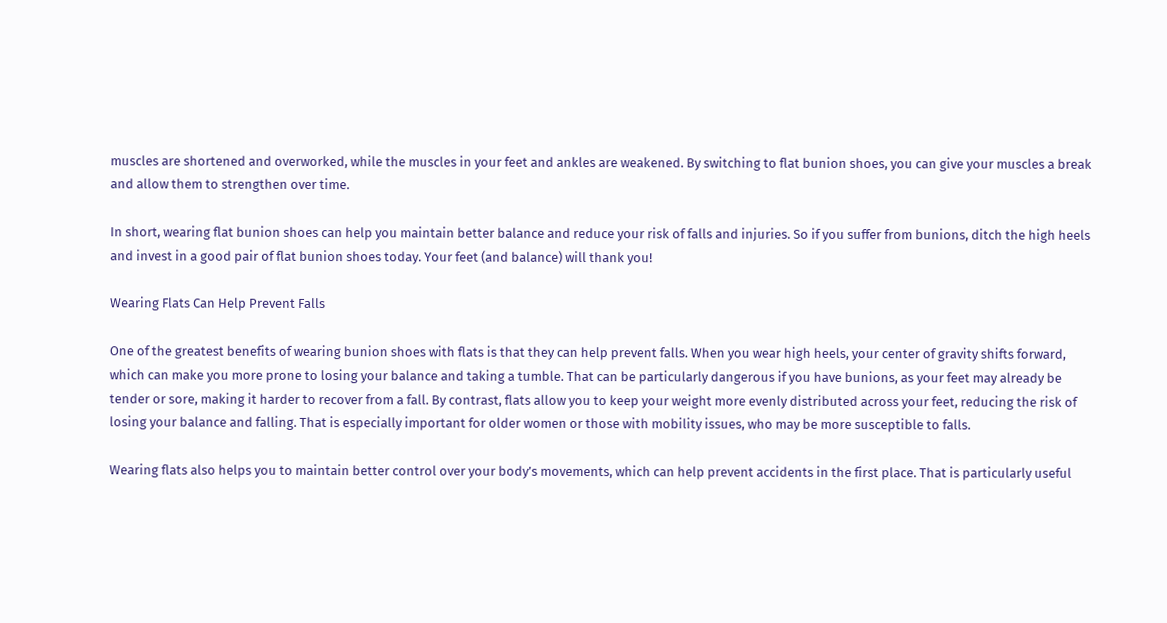muscles are shortened and overworked, while the muscles in your feet and ankles are weakened. By switching to flat bunion shoes, you can give your muscles a break and allow them to strengthen over time.

In short, wearing flat bunion shoes can help you maintain better balance and reduce your risk of falls and injuries. So if you suffer from bunions, ditch the high heels and invest in a good pair of flat bunion shoes today. Your feet (and balance) will thank you!

Wearing Flats Can Help Prevent Falls

One of the greatest benefits of wearing bunion shoes with flats is that they can help prevent falls. When you wear high heels, your center of gravity shifts forward, which can make you more prone to losing your balance and taking a tumble. That can be particularly dangerous if you have bunions, as your feet may already be tender or sore, making it harder to recover from a fall. By contrast, flats allow you to keep your weight more evenly distributed across your feet, reducing the risk of losing your balance and falling. That is especially important for older women or those with mobility issues, who may be more susceptible to falls.

Wearing flats also helps you to maintain better control over your body’s movements, which can help prevent accidents in the first place. That is particularly useful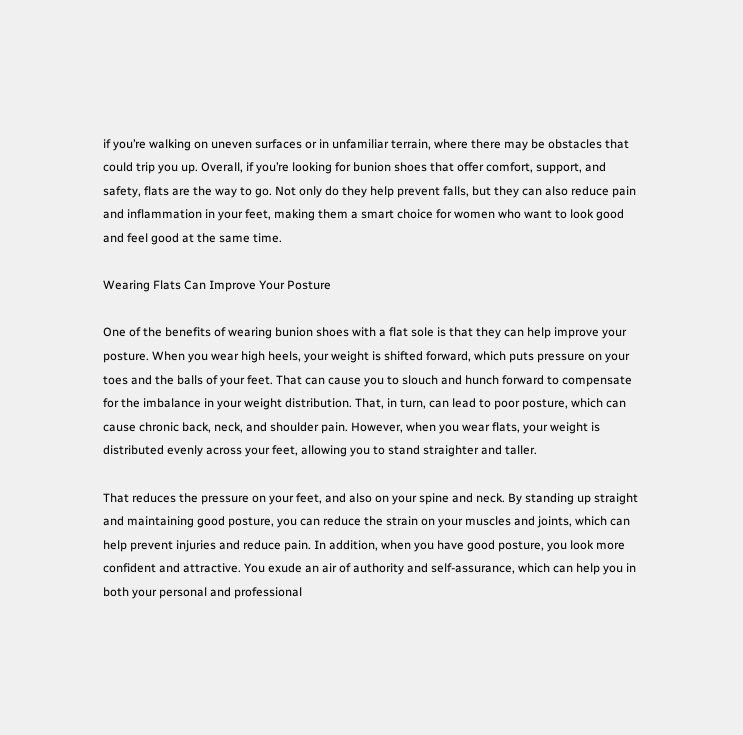if you’re walking on uneven surfaces or in unfamiliar terrain, where there may be obstacles that could trip you up. Overall, if you’re looking for bunion shoes that offer comfort, support, and safety, flats are the way to go. Not only do they help prevent falls, but they can also reduce pain and inflammation in your feet, making them a smart choice for women who want to look good and feel good at the same time.

Wearing Flats Can Improve Your Posture

One of the benefits of wearing bunion shoes with a flat sole is that they can help improve your posture. When you wear high heels, your weight is shifted forward, which puts pressure on your toes and the balls of your feet. That can cause you to slouch and hunch forward to compensate for the imbalance in your weight distribution. That, in turn, can lead to poor posture, which can cause chronic back, neck, and shoulder pain. However, when you wear flats, your weight is distributed evenly across your feet, allowing you to stand straighter and taller.

That reduces the pressure on your feet, and also on your spine and neck. By standing up straight and maintaining good posture, you can reduce the strain on your muscles and joints, which can help prevent injuries and reduce pain. In addition, when you have good posture, you look more confident and attractive. You exude an air of authority and self-assurance, which can help you in both your personal and professional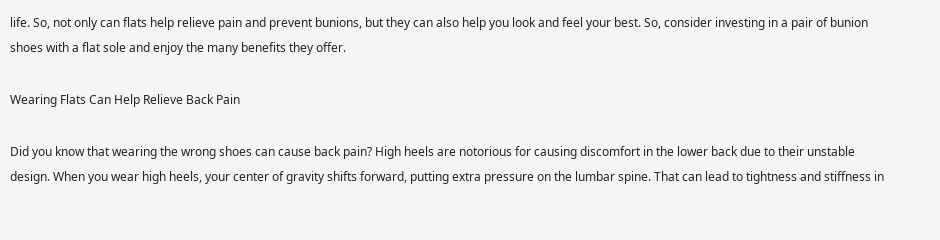life. So, not only can flats help relieve pain and prevent bunions, but they can also help you look and feel your best. So, consider investing in a pair of bunion shoes with a flat sole and enjoy the many benefits they offer.

Wearing Flats Can Help Relieve Back Pain

Did you know that wearing the wrong shoes can cause back pain? High heels are notorious for causing discomfort in the lower back due to their unstable design. When you wear high heels, your center of gravity shifts forward, putting extra pressure on the lumbar spine. That can lead to tightness and stiffness in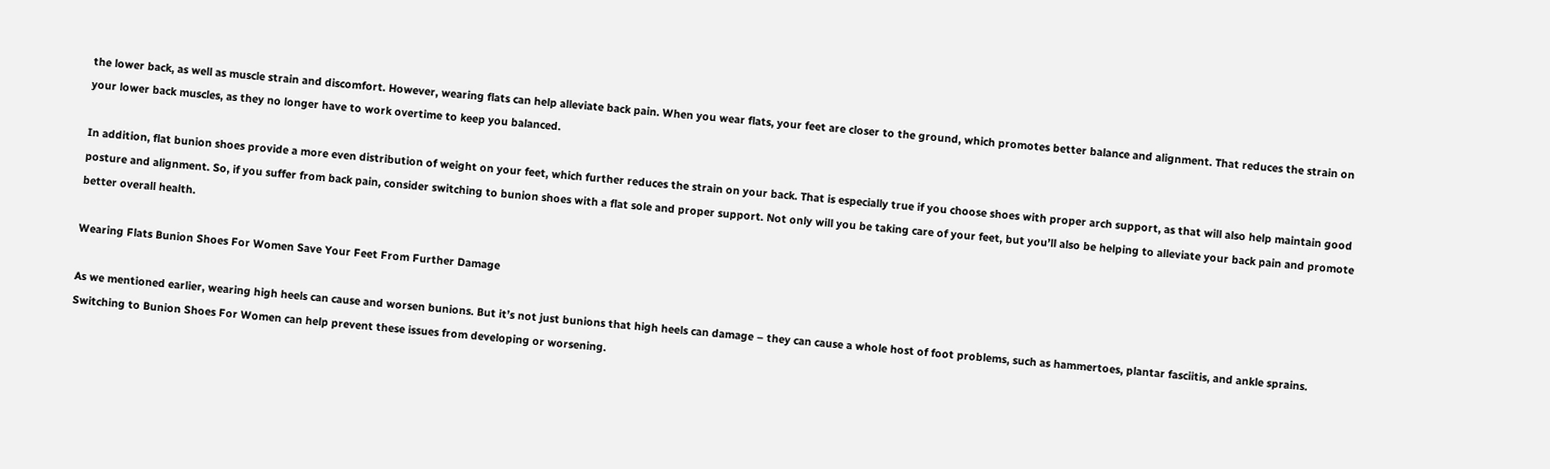the lower back, as well as muscle strain and discomfort. However, wearing flats can help alleviate back pain. When you wear flats, your feet are closer to the ground, which promotes better balance and alignment. That reduces the strain on your lower back muscles, as they no longer have to work overtime to keep you balanced.

In addition, flat bunion shoes provide a more even distribution of weight on your feet, which further reduces the strain on your back. That is especially true if you choose shoes with proper arch support, as that will also help maintain good posture and alignment. So, if you suffer from back pain, consider switching to bunion shoes with a flat sole and proper support. Not only will you be taking care of your feet, but you’ll also be helping to alleviate your back pain and promote better overall health.

Wearing Flats Bunion Shoes For Women Save Your Feet From Further Damage

As we mentioned earlier, wearing high heels can cause and worsen bunions. But it’s not just bunions that high heels can damage – they can cause a whole host of foot problems, such as hammertoes, plantar fasciitis, and ankle sprains. Switching to Bunion Shoes For Women can help prevent these issues from developing or worsening.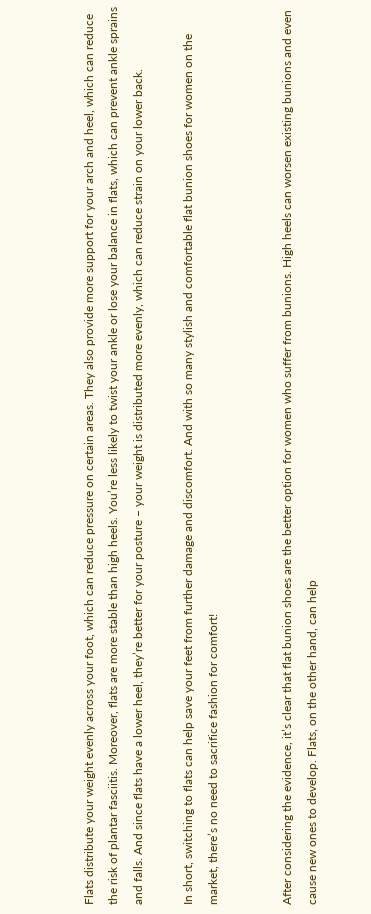Flats distribute your weight evenly across your foot, which can reduce pressure on certain areas. They also provide more support for your arch and heel, which can reduce the risk of plantar fasciitis. Moreover, flats are more stable than high heels. You’re less likely to twist your ankle or lose your balance in flats, which can prevent ankle sprains and falls. And since flats have a lower heel, they’re better for your posture – your weight is distributed more evenly, which can reduce strain on your lower back.

In short, switching to flats can help save your feet from further damage and discomfort. And with so many stylish and comfortable flat bunion shoes for women on the market, there’s no need to sacrifice fashion for comfort!


After considering the evidence, it’s clear that flat bunion shoes are the better option for women who suffer from bunions. High heels can worsen existing bunions and even cause new ones to develop. Flats, on the other hand, can help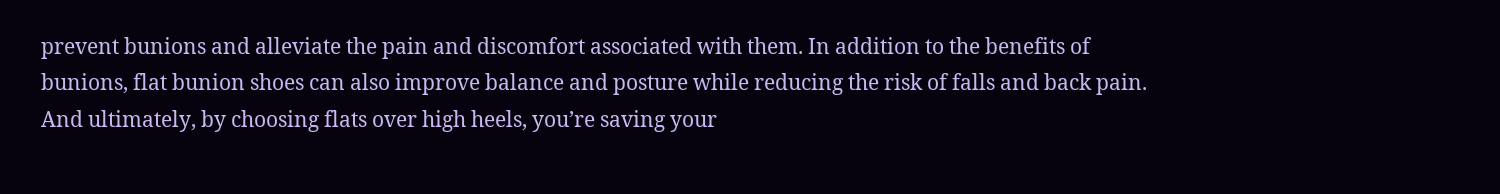prevent bunions and alleviate the pain and discomfort associated with them. In addition to the benefits of bunions, flat bunion shoes can also improve balance and posture while reducing the risk of falls and back pain. And ultimately, by choosing flats over high heels, you’re saving your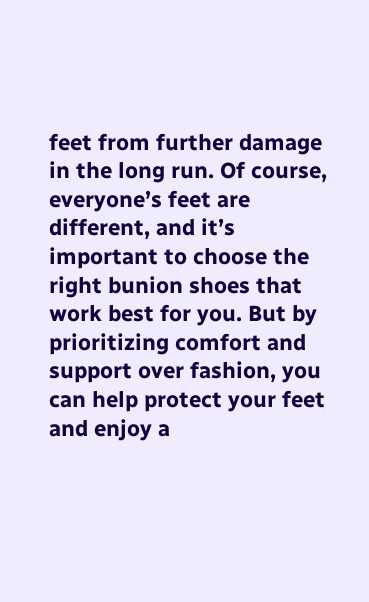feet from further damage in the long run. Of course, everyone’s feet are different, and it’s important to choose the right bunion shoes that work best for you. But by prioritizing comfort and support over fashion, you can help protect your feet and enjoy a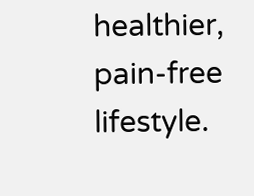healthier, pain-free lifestyle.